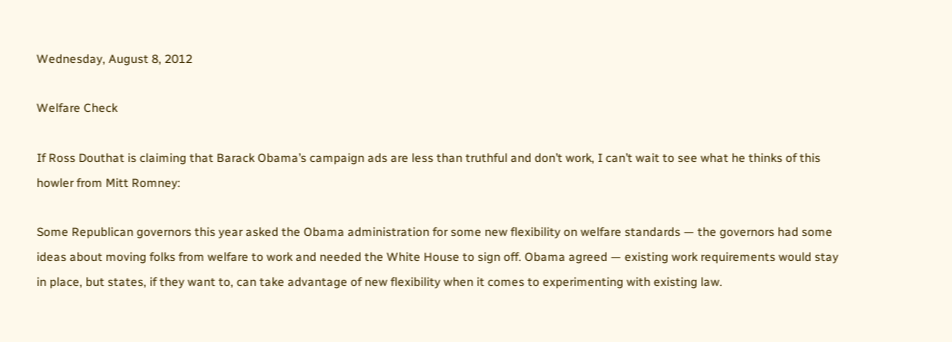Wednesday, August 8, 2012

Welfare Check

If Ross Douthat is claiming that Barack Obama’s campaign ads are less than truthful and don’t work, I can’t wait to see what he thinks of this howler from Mitt Romney:

Some Republican governors this year asked the Obama administration for some new flexibility on welfare standards — the governors had some ideas about moving folks from welfare to work and needed the White House to sign off. Obama agreed — existing work requirements would stay in place, but states, if they want to, can take advantage of new flexibility when it comes to experimenting with existing law.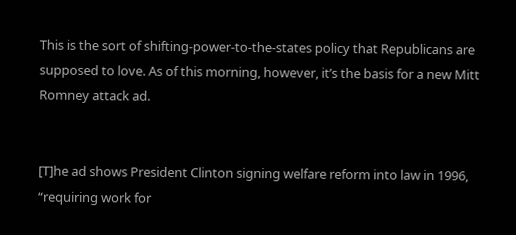This is the sort of shifting-power-to-the-states policy that Republicans are supposed to love. As of this morning, however, it’s the basis for a new Mitt Romney attack ad.


[T]he ad shows President Clinton signing welfare reform into law in 1996, “requiring work for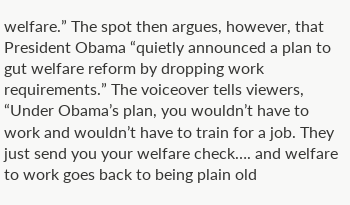welfare.” The spot then argues, however, that President Obama “quietly announced a plan to gut welfare reform by dropping work requirements.” The voiceover tells viewers, “Under Obama’s plan, you wouldn’t have to work and wouldn’t have to train for a job. They just send you your welfare check…. and welfare to work goes back to being plain old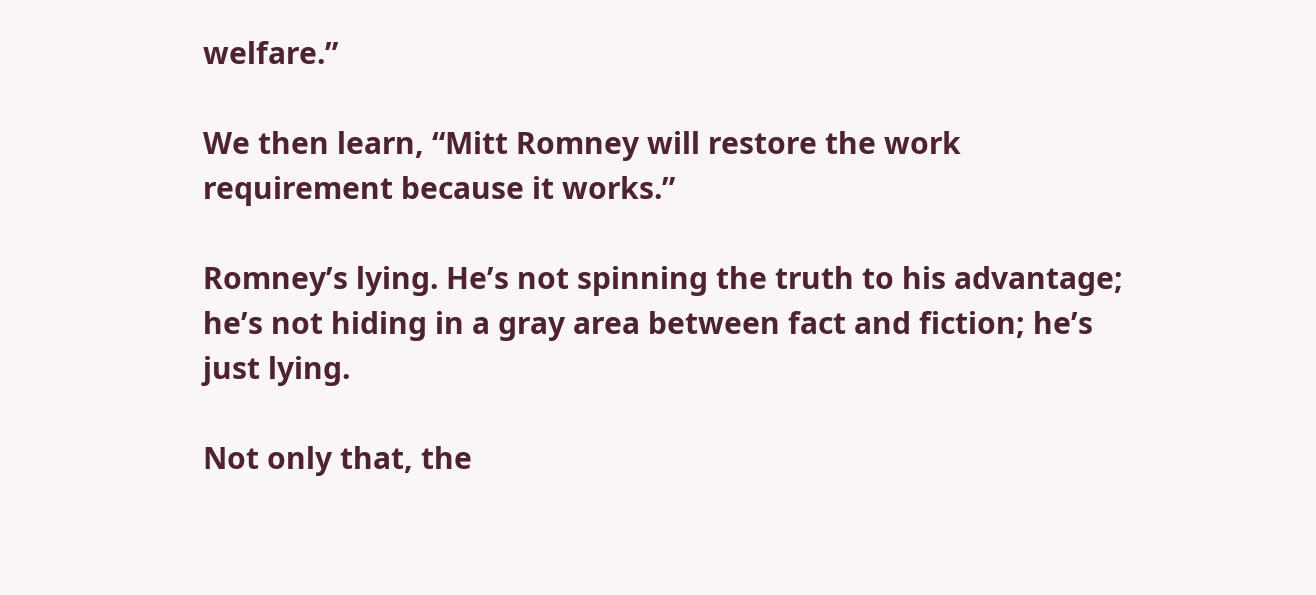welfare.”

We then learn, “Mitt Romney will restore the work requirement because it works.”

Romney’s lying. He’s not spinning the truth to his advantage; he’s not hiding in a gray area between fact and fiction; he’s just lying.

Not only that, the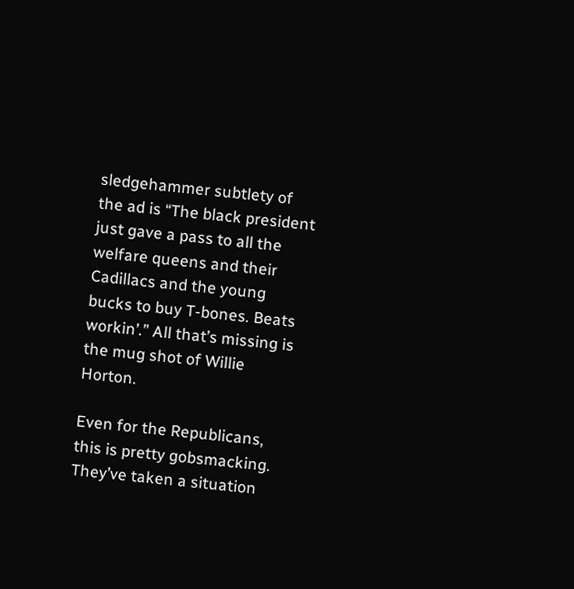sledgehammer subtlety of the ad is “The black president just gave a pass to all the welfare queens and their Cadillacs and the young bucks to buy T-bones. Beats workin’.” All that’s missing is the mug shot of Willie Horton.

Even for the Republicans, this is pretty gobsmacking. They’ve taken a situation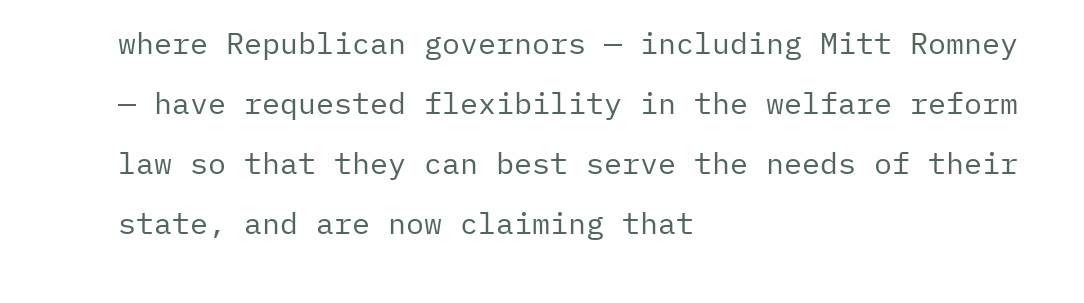where Republican governors — including Mitt Romney — have requested flexibility in the welfare reform law so that they can best serve the needs of their state, and are now claiming that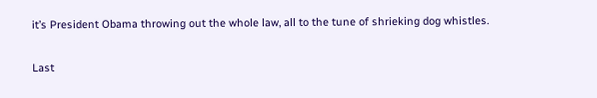it’s President Obama throwing out the whole law, all to the tune of shrieking dog whistles.

Last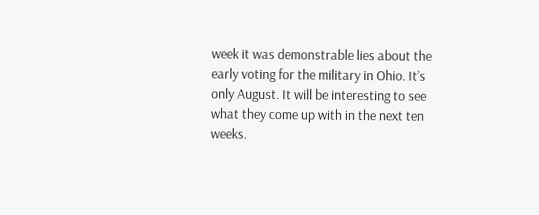week it was demonstrable lies about the early voting for the military in Ohio. It’s only August. It will be interesting to see what they come up with in the next ten weeks.